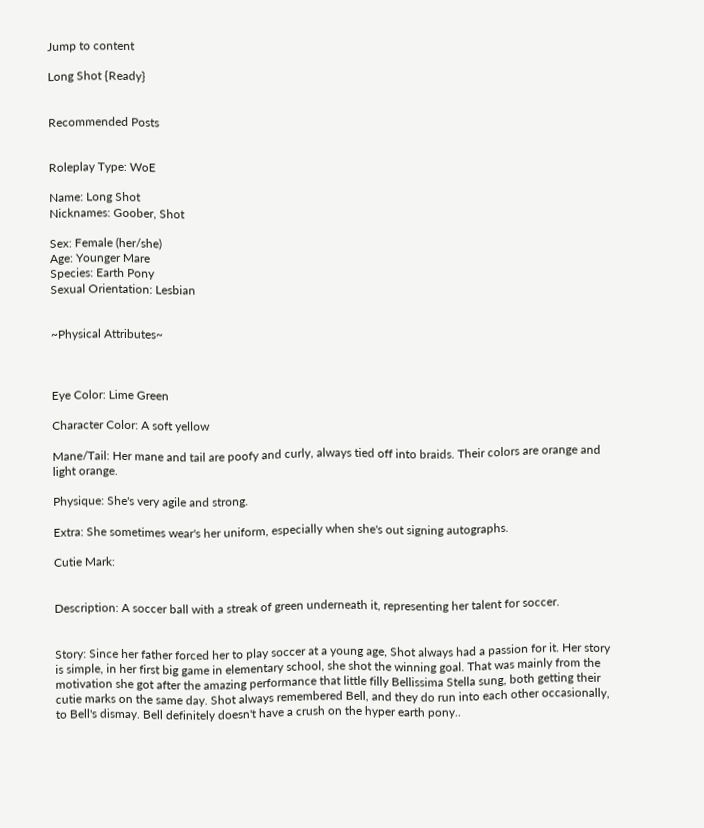Jump to content

Long Shot {Ready}


Recommended Posts


Roleplay Type: WoE

Name: Long Shot
Nicknames: Goober, Shot

Sex: Female (her/she)
Age: Younger Mare
Species: Earth Pony
Sexual Orientation: Lesbian


~Physical Attributes~



Eye Color: Lime Green

Character Color: A soft yellow

Mane/Tail: Her mane and tail are poofy and curly, always tied off into braids. Their colors are orange and light orange.

Physique: She's very agile and strong.

Extra: She sometimes wear's her uniform, especially when she's out signing autographs.

Cutie Mark:


Description: A soccer ball with a streak of green underneath it, representing her talent for soccer.


Story: Since her father forced her to play soccer at a young age, Shot always had a passion for it. Her story is simple, in her first big game in elementary school, she shot the winning goal. That was mainly from the motivation she got after the amazing performance that little filly Bellissima Stella sung, both getting their cutie marks on the same day. Shot always remembered Bell, and they do run into each other occasionally, to Bell's dismay. Bell definitely doesn't have a crush on the hyper earth pony..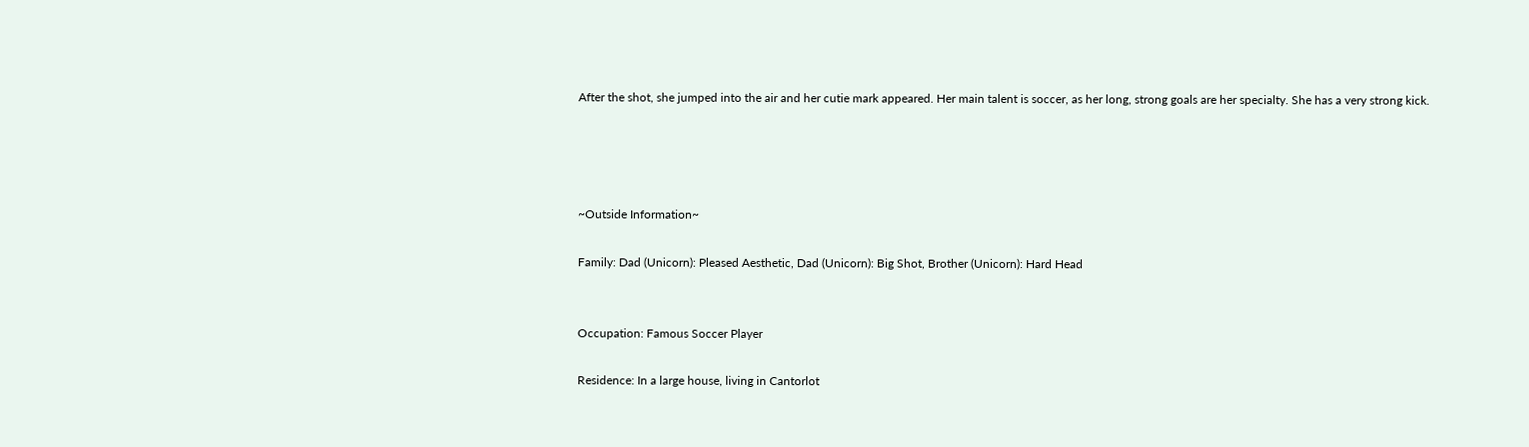After the shot, she jumped into the air and her cutie mark appeared. Her main talent is soccer, as her long, strong goals are her specialty. She has a very strong kick.




~Outside Information~

Family: Dad (Unicorn): Pleased Aesthetic, Dad (Unicorn): Big Shot, Brother (Unicorn): Hard Head


Occupation: Famous Soccer Player

Residence: In a large house, living in Cantorlot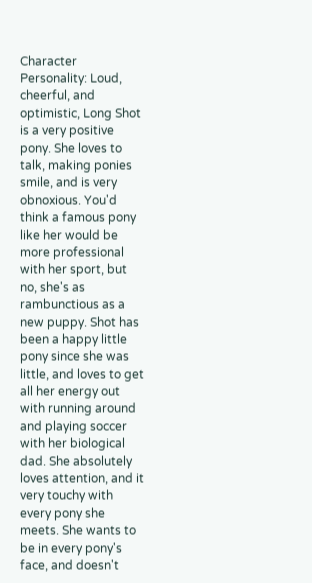Character Personality: Loud, cheerful, and optimistic, Long Shot is a very positive pony. She loves to talk, making ponies smile, and is very obnoxious. You'd think a famous pony like her would be more professional with her sport, but no, she's as rambunctious as a new puppy. Shot has been a happy little pony since she was little, and loves to get all her energy out with running around and playing soccer with her biological dad. She absolutely loves attention, and it very touchy with every pony she meets. She wants to be in every pony's face, and doesn't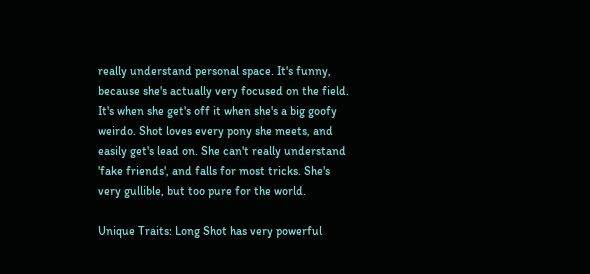really understand personal space. It's funny, because she's actually very focused on the field. It's when she get's off it when she's a big goofy weirdo. Shot loves every pony she meets, and easily get's lead on. She can't really understand 'fake friends', and falls for most tricks. She's very gullible, but too pure for the world.

Unique Traits: Long Shot has very powerful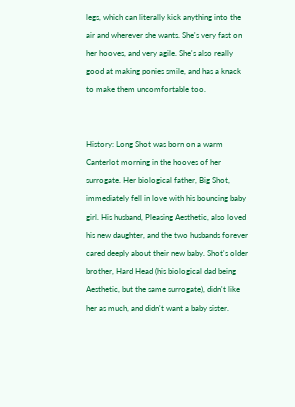legs, which can literally kick anything into the air and wherever she wants. She's very fast on her hooves, and very agile. She's also really good at making ponies smile, and has a knack to make them uncomfortable too.


History: Long Shot was born on a warm Canterlot morning in the hooves of her surrogate. Her biological father, Big Shot, immediately fell in love with his bouncing baby girl. His husband, Pleasing Aesthetic, also loved his new daughter, and the two husbands forever cared deeply about their new baby. Shot's older brother, Hard Head (his biological dad being Aesthetic, but the same surrogate), didn't like her as much, and didn't want a baby sister.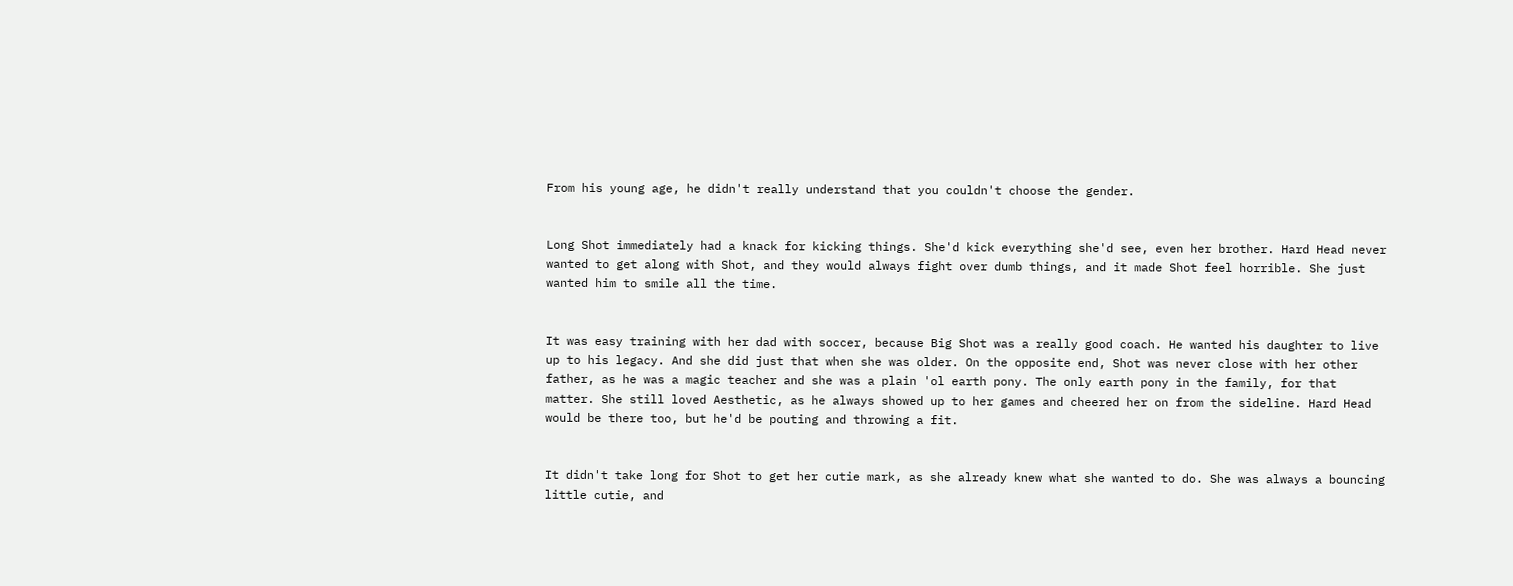From his young age, he didn't really understand that you couldn't choose the gender.


Long Shot immediately had a knack for kicking things. She'd kick everything she'd see, even her brother. Hard Head never wanted to get along with Shot, and they would always fight over dumb things, and it made Shot feel horrible. She just wanted him to smile all the time.


It was easy training with her dad with soccer, because Big Shot was a really good coach. He wanted his daughter to live up to his legacy. And she did just that when she was older. On the opposite end, Shot was never close with her other father, as he was a magic teacher and she was a plain 'ol earth pony. The only earth pony in the family, for that matter. She still loved Aesthetic, as he always showed up to her games and cheered her on from the sideline. Hard Head would be there too, but he'd be pouting and throwing a fit.


It didn't take long for Shot to get her cutie mark, as she already knew what she wanted to do. She was always a bouncing little cutie, and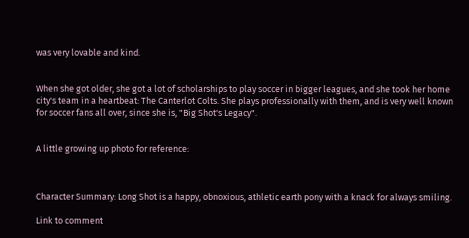was very lovable and kind.


When she got older, she got a lot of scholarships to play soccer in bigger leagues, and she took her home city's team in a heartbeat: The Canterlot Colts. She plays professionally with them, and is very well known for soccer fans all over, since she is, "Big Shot's Legacy".


A little growing up photo for reference:



Character Summary: Long Shot is a happy, obnoxious, athletic earth pony with a knack for always smiling.

Link to comment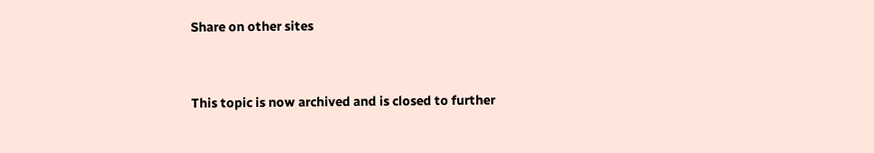Share on other sites


This topic is now archived and is closed to further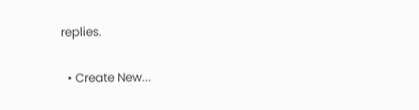replies.

  • Create New...